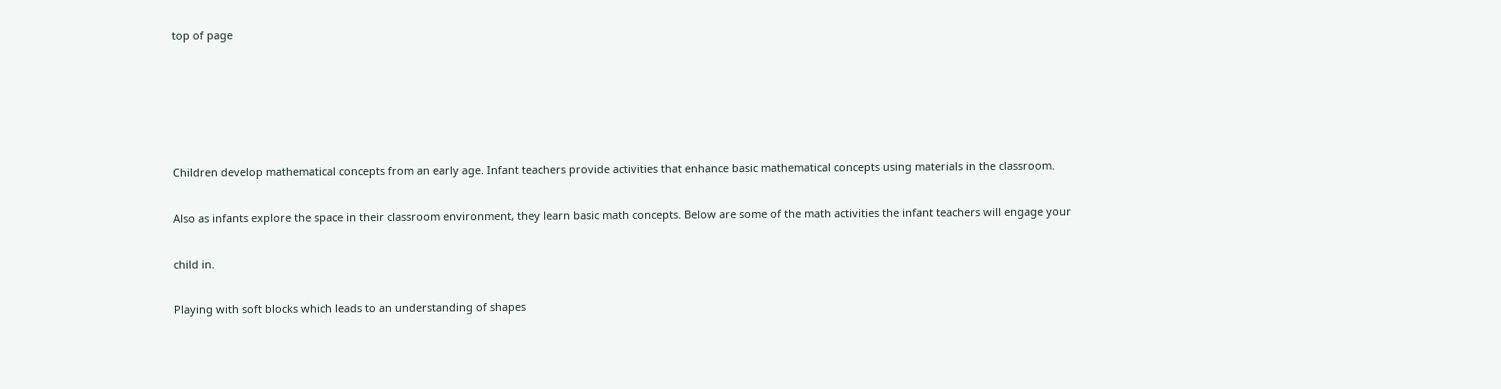top of page





Children develop mathematical concepts from an early age. Infant teachers provide activities that enhance basic mathematical concepts using materials in the classroom.

Also as infants explore the space in their classroom environment, they learn basic math concepts. Below are some of the math activities the infant teachers will engage your

child in.

Playing with soft blocks which leads to an understanding of shapes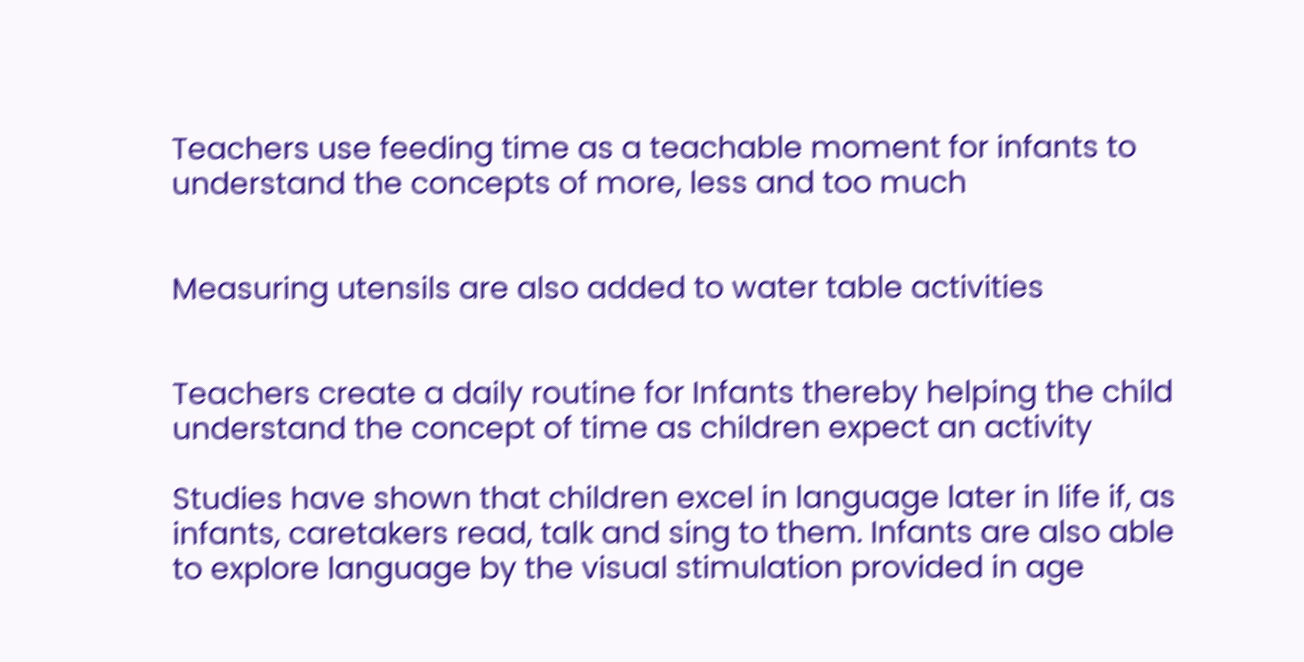Teachers use feeding time as a teachable moment for infants to understand the concepts of more, less and too much


Measuring utensils are also added to water table activities


Teachers create a daily routine for Infants thereby helping the child understand the concept of time as children expect an activity

Studies have shown that children excel in language later in life if, as infants, caretakers read, talk and sing to them. Infants are also able to explore language by the visual stimulation provided in age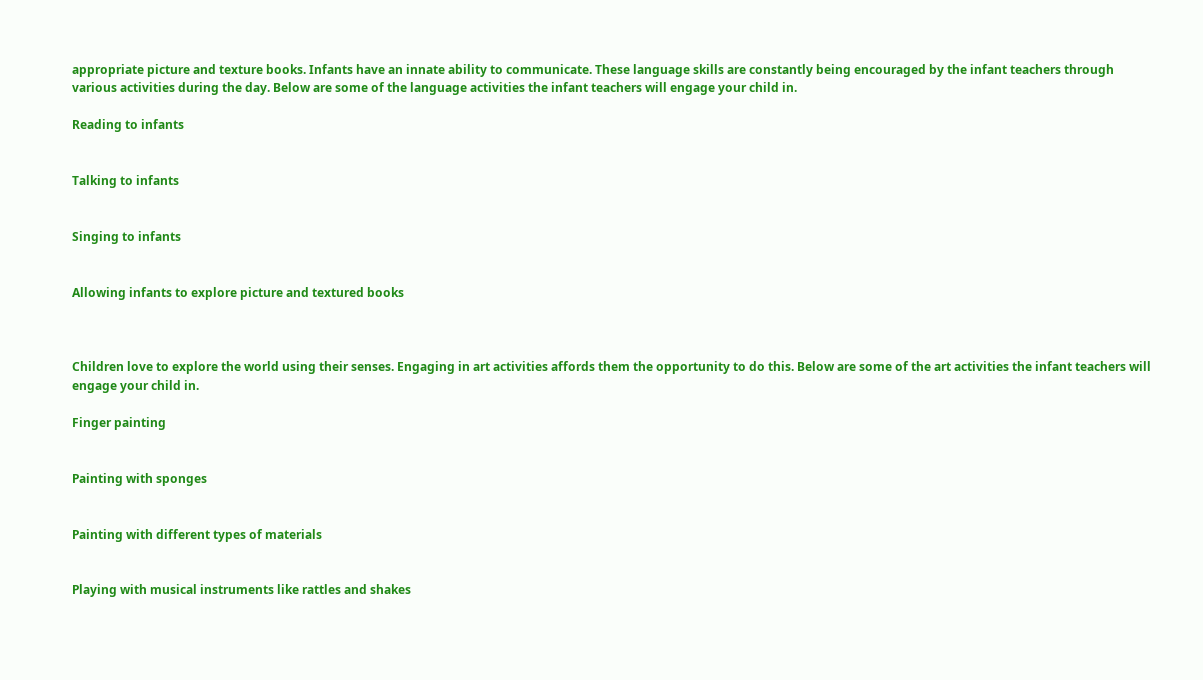appropriate picture and texture books. Infants have an innate ability to communicate. These language skills are constantly being encouraged by the infant teachers through various activities during the day. Below are some of the language activities the infant teachers will engage your child in.

Reading to infants


Talking to infants


Singing to infants


Allowing infants to explore picture and textured books



Children love to explore the world using their senses. Engaging in art activities affords them the opportunity to do this. Below are some of the art activities the infant teachers will engage your child in.

Finger painting


Painting with sponges


Painting with different types of materials


Playing with musical instruments like rattles and shakes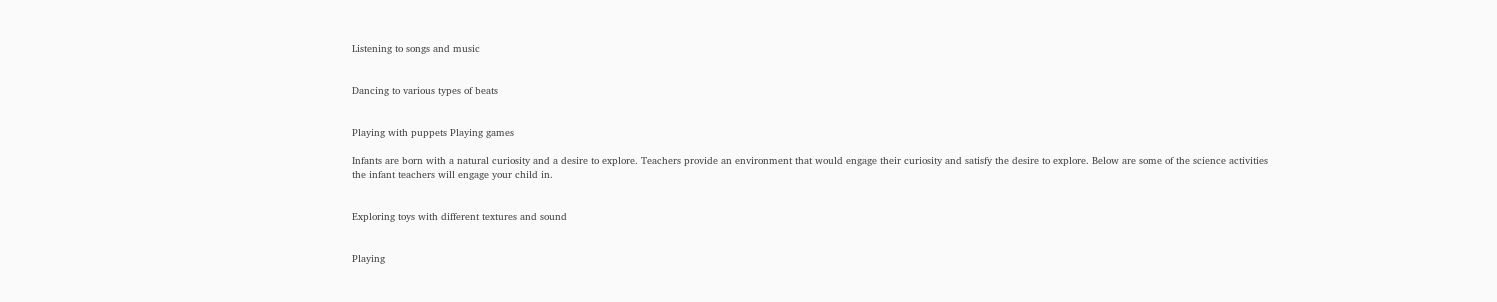Listening to songs and music


Dancing to various types of beats


Playing with puppets Playing games

Infants are born with a natural curiosity and a desire to explore. Teachers provide an environment that would engage their curiosity and satisfy the desire to explore. Below are some of the science activities the infant teachers will engage your child in.


Exploring toys with different textures and sound


Playing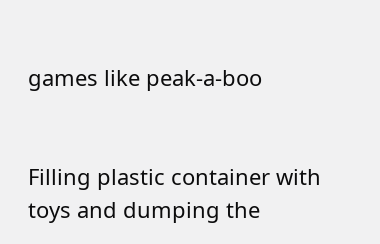games like peak-a-boo


Filling plastic container with toys and dumping the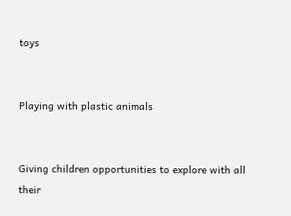toys


Playing with plastic animals


Giving children opportunities to explore with all their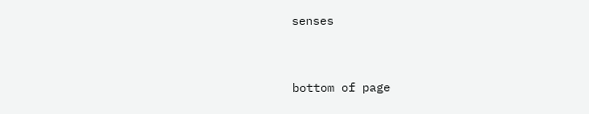senses



bottom of page